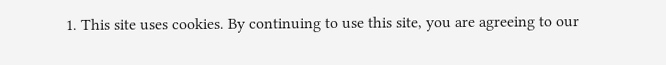1. This site uses cookies. By continuing to use this site, you are agreeing to our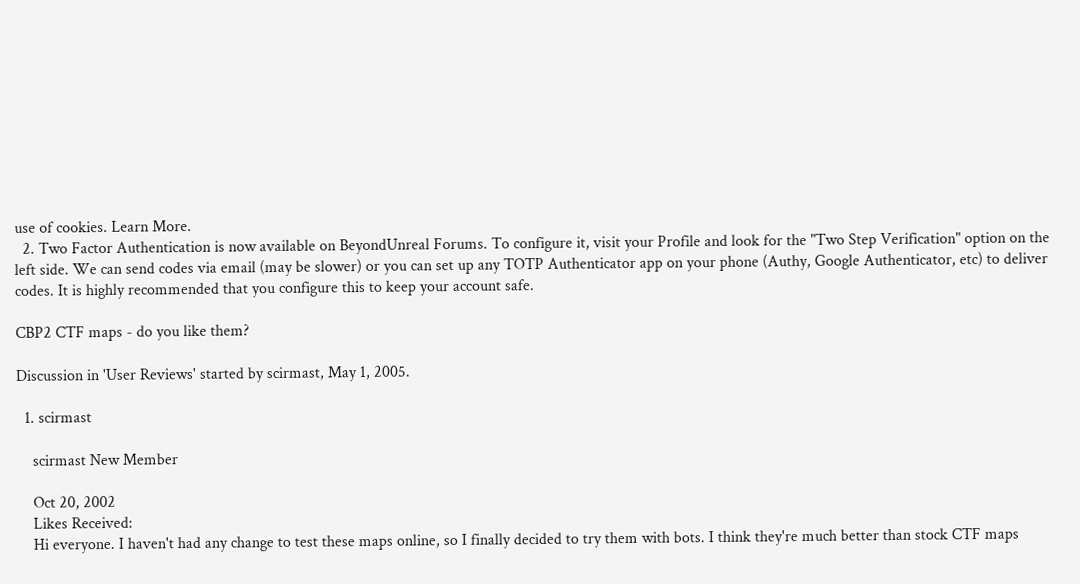use of cookies. Learn More.
  2. Two Factor Authentication is now available on BeyondUnreal Forums. To configure it, visit your Profile and look for the "Two Step Verification" option on the left side. We can send codes via email (may be slower) or you can set up any TOTP Authenticator app on your phone (Authy, Google Authenticator, etc) to deliver codes. It is highly recommended that you configure this to keep your account safe.

CBP2 CTF maps - do you like them?

Discussion in 'User Reviews' started by scirmast, May 1, 2005.

  1. scirmast

    scirmast New Member

    Oct 20, 2002
    Likes Received:
    Hi everyone. I haven't had any change to test these maps online, so I finally decided to try them with bots. I think they're much better than stock CTF maps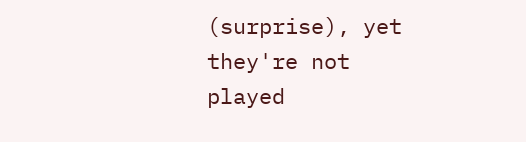(surprise), yet they're not played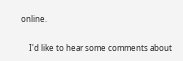online.

    I'd like to hear some comments about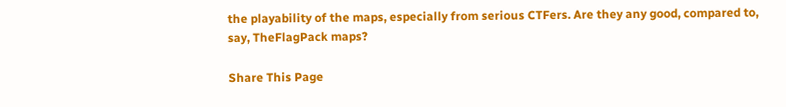the playability of the maps, especially from serious CTFers. Are they any good, compared to, say, TheFlagPack maps?

Share This Page